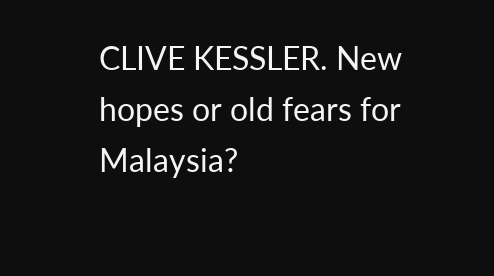CLIVE KESSLER. New hopes or old fears for Malaysia?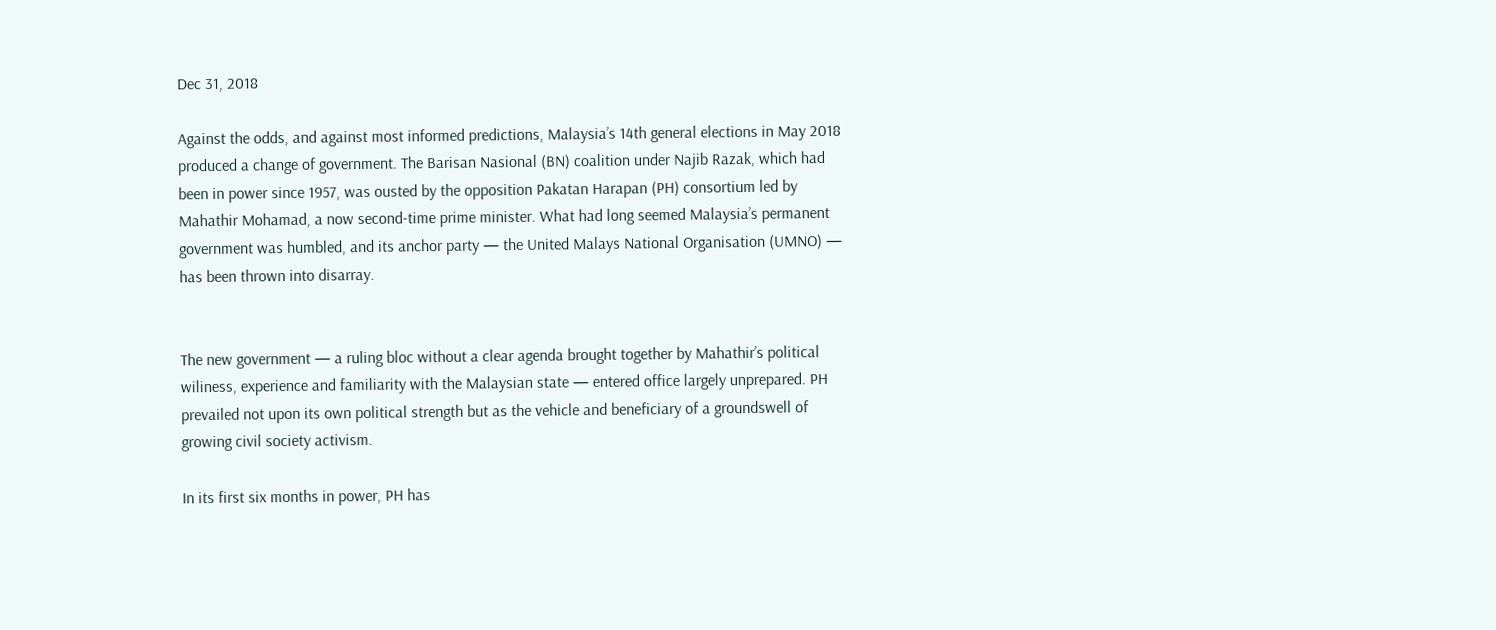Dec 31, 2018

Against the odds, and against most informed predictions, Malaysia’s 14th general elections in May 2018 produced a change of government. The Barisan Nasional (BN) coalition under Najib Razak, which had been in power since 1957, was ousted by the opposition Pakatan Harapan (PH) consortium led by Mahathir Mohamad, a now second-time prime minister. What had long seemed Malaysia’s permanent government was humbled, and its anchor party — the United Malays National Organisation (UMNO) — has been thrown into disarray.


The new government — a ruling bloc without a clear agenda brought together by Mahathir’s political wiliness, experience and familiarity with the Malaysian state — entered office largely unprepared. PH prevailed not upon its own political strength but as the vehicle and beneficiary of a groundswell of growing civil society activism.

In its first six months in power, PH has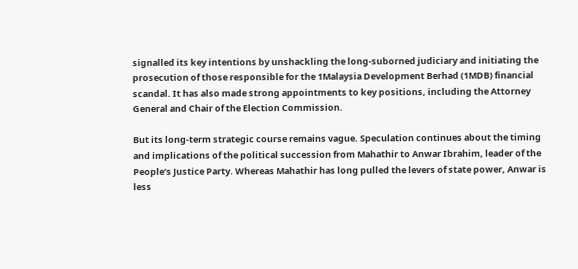signalled its key intentions by unshackling the long-suborned judiciary and initiating the prosecution of those responsible for the 1Malaysia Development Berhad (1MDB) financial scandal. It has also made strong appointments to key positions, including the Attorney General and Chair of the Election Commission.

But its long-term strategic course remains vague. Speculation continues about the timing and implications of the political succession from Mahathir to Anwar Ibrahim, leader of the People’s Justice Party. Whereas Mahathir has long pulled the levers of state power, Anwar is less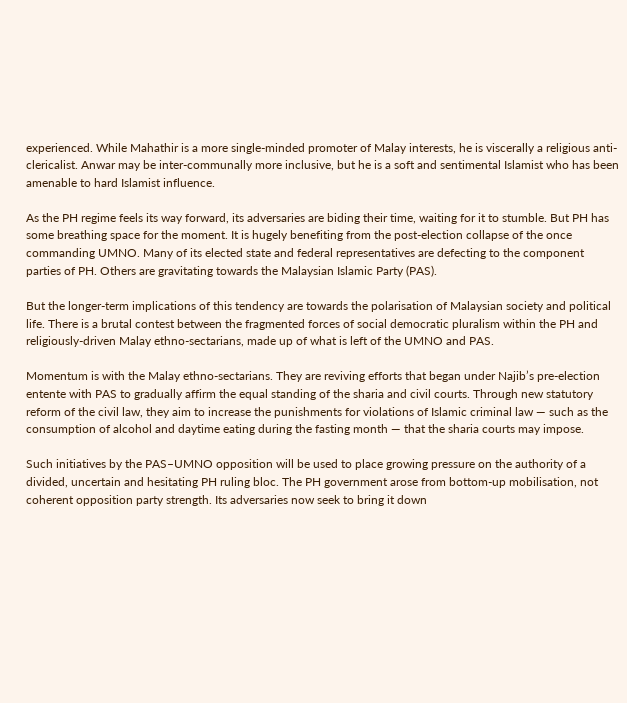experienced. While Mahathir is a more single-minded promoter of Malay interests, he is viscerally a religious anti-clericalist. Anwar may be inter-communally more inclusive, but he is a soft and sentimental Islamist who has been amenable to hard Islamist influence.

As the PH regime feels its way forward, its adversaries are biding their time, waiting for it to stumble. But PH has some breathing space for the moment. It is hugely benefiting from the post-election collapse of the once commanding UMNO. Many of its elected state and federal representatives are defecting to the component parties of PH. Others are gravitating towards the Malaysian Islamic Party (PAS).

But the longer-term implications of this tendency are towards the polarisation of Malaysian society and political life. There is a brutal contest between the fragmented forces of social democratic pluralism within the PH and religiously-driven Malay ethno-sectarians, made up of what is left of the UMNO and PAS.

Momentum is with the Malay ethno-sectarians. They are reviving efforts that began under Najib’s pre-election entente with PAS to gradually affirm the equal standing of the sharia and civil courts. Through new statutory reform of the civil law, they aim to increase the punishments for violations of Islamic criminal law — such as the consumption of alcohol and daytime eating during the fasting month — that the sharia courts may impose.

Such initiatives by the PAS–UMNO opposition will be used to place growing pressure on the authority of a divided, uncertain and hesitating PH ruling bloc. The PH government arose from bottom-up mobilisation, not coherent opposition party strength. Its adversaries now seek to bring it down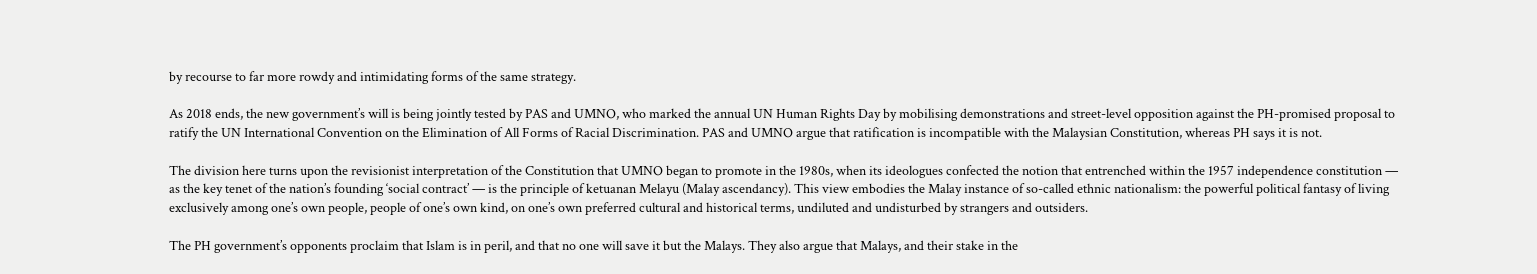by recourse to far more rowdy and intimidating forms of the same strategy.

As 2018 ends, the new government’s will is being jointly tested by PAS and UMNO, who marked the annual UN Human Rights Day by mobilising demonstrations and street-level opposition against the PH-promised proposal to ratify the UN International Convention on the Elimination of All Forms of Racial Discrimination. PAS and UMNO argue that ratification is incompatible with the Malaysian Constitution, whereas PH says it is not.

The division here turns upon the revisionist interpretation of the Constitution that UMNO began to promote in the 1980s, when its ideologues confected the notion that entrenched within the 1957 independence constitution — as the key tenet of the nation’s founding ‘social contract’ — is the principle of ketuanan Melayu (Malay ascendancy). This view embodies the Malay instance of so-called ethnic nationalism: the powerful political fantasy of living exclusively among one’s own people, people of one’s own kind, on one’s own preferred cultural and historical terms, undiluted and undisturbed by strangers and outsiders.

The PH government’s opponents proclaim that Islam is in peril, and that no one will save it but the Malays. They also argue that Malays, and their stake in the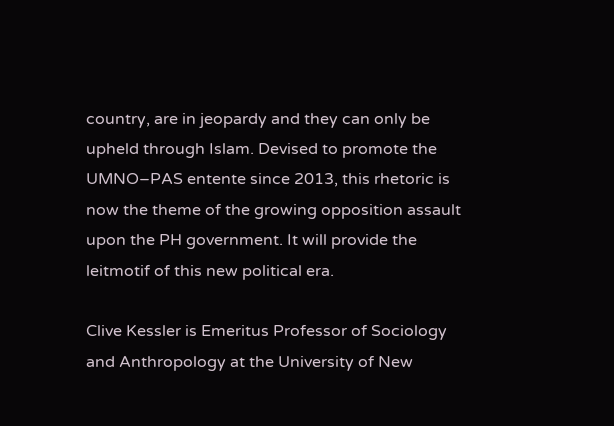country, are in jeopardy and they can only be upheld through Islam. Devised to promote the UMNO–PAS entente since 2013, this rhetoric is now the theme of the growing opposition assault upon the PH government. It will provide the leitmotif of this new political era.

Clive Kessler is Emeritus Professor of Sociology and Anthropology at the University of New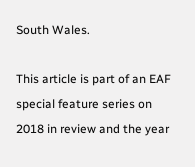South Wales.

This article is part of an EAF special feature series on 2018 in review and the year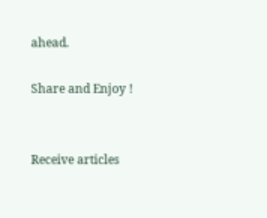ahead.

Share and Enjoy !


Receive articles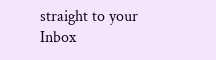straight to your Inbox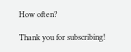How often?

Thank you for subscribing!